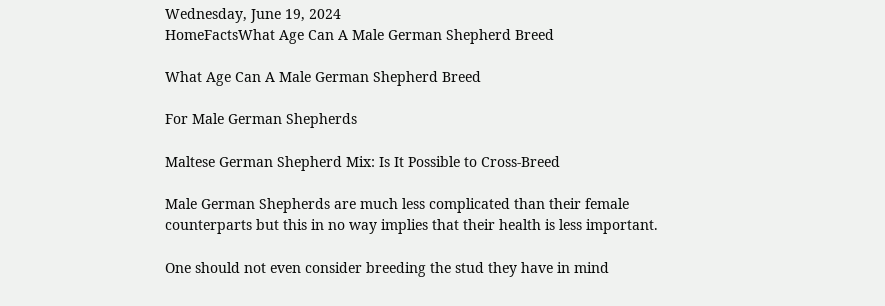Wednesday, June 19, 2024
HomeFactsWhat Age Can A Male German Shepherd Breed

What Age Can A Male German Shepherd Breed

For Male German Shepherds

Maltese German Shepherd Mix: Is It Possible to Cross-Breed

Male German Shepherds are much less complicated than their female counterparts but this in no way implies that their health is less important.

One should not even consider breeding the stud they have in mind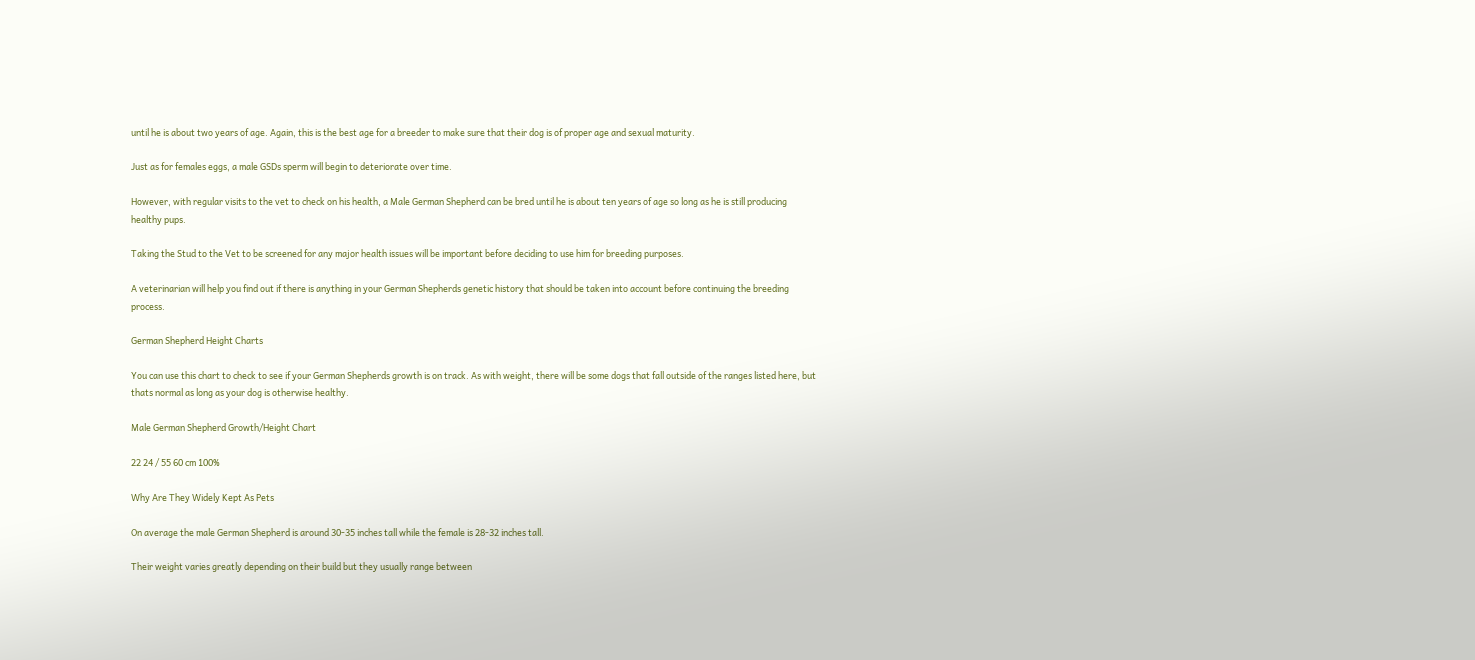until he is about two years of age. Again, this is the best age for a breeder to make sure that their dog is of proper age and sexual maturity.

Just as for females eggs, a male GSDs sperm will begin to deteriorate over time.

However, with regular visits to the vet to check on his health, a Male German Shepherd can be bred until he is about ten years of age so long as he is still producing healthy pups.

Taking the Stud to the Vet to be screened for any major health issues will be important before deciding to use him for breeding purposes.

A veterinarian will help you find out if there is anything in your German Shepherds genetic history that should be taken into account before continuing the breeding process.

German Shepherd Height Charts

You can use this chart to check to see if your German Shepherds growth is on track. As with weight, there will be some dogs that fall outside of the ranges listed here, but thats normal as long as your dog is otherwise healthy.

Male German Shepherd Growth/Height Chart

22 24 / 55 60 cm 100%

Why Are They Widely Kept As Pets

On average the male German Shepherd is around 30-35 inches tall while the female is 28-32 inches tall.

Their weight varies greatly depending on their build but they usually range between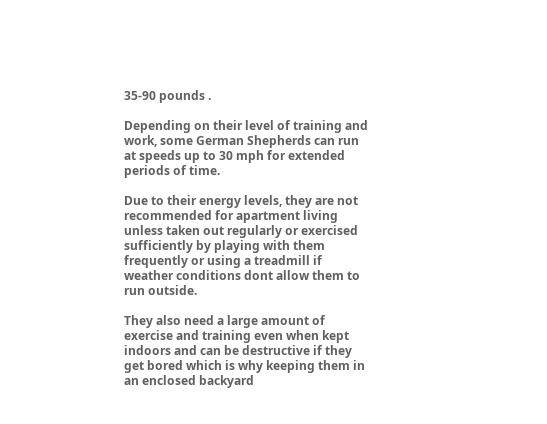35-90 pounds .

Depending on their level of training and work, some German Shepherds can run at speeds up to 30 mph for extended periods of time.

Due to their energy levels, they are not recommended for apartment living unless taken out regularly or exercised sufficiently by playing with them frequently or using a treadmill if weather conditions dont allow them to run outside.

They also need a large amount of exercise and training even when kept indoors and can be destructive if they get bored which is why keeping them in an enclosed backyard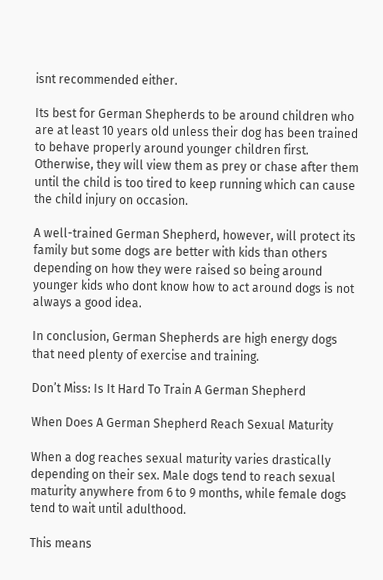isnt recommended either.

Its best for German Shepherds to be around children who are at least 10 years old unless their dog has been trained to behave properly around younger children first. Otherwise, they will view them as prey or chase after them until the child is too tired to keep running which can cause the child injury on occasion.

A well-trained German Shepherd, however, will protect its family but some dogs are better with kids than others depending on how they were raised so being around younger kids who dont know how to act around dogs is not always a good idea.

In conclusion, German Shepherds are high energy dogs that need plenty of exercise and training.

Don’t Miss: Is It Hard To Train A German Shepherd

When Does A German Shepherd Reach Sexual Maturity

When a dog reaches sexual maturity varies drastically depending on their sex. Male dogs tend to reach sexual maturity anywhere from 6 to 9 months, while female dogs tend to wait until adulthood.

This means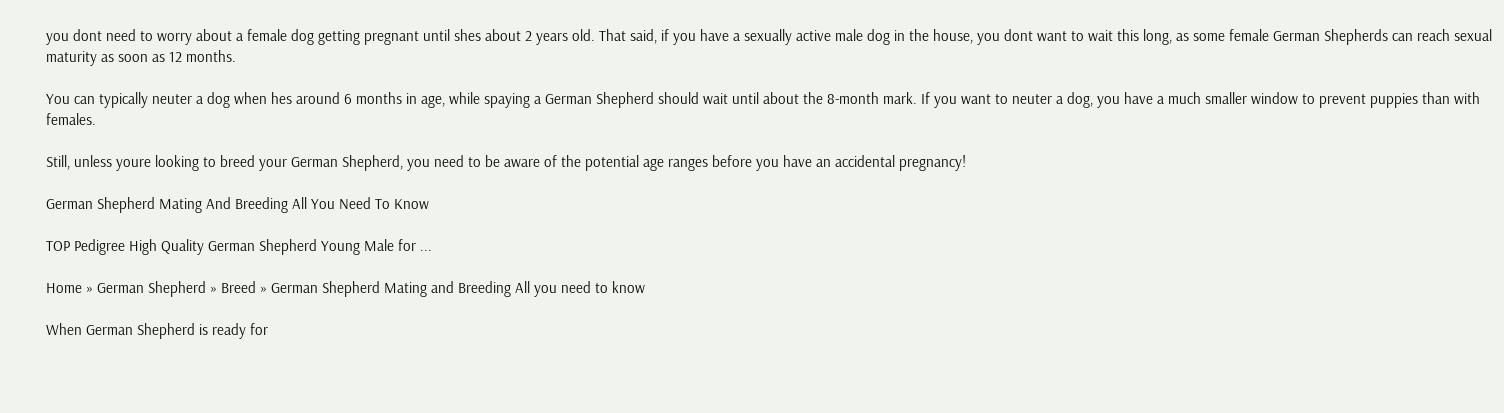you dont need to worry about a female dog getting pregnant until shes about 2 years old. That said, if you have a sexually active male dog in the house, you dont want to wait this long, as some female German Shepherds can reach sexual maturity as soon as 12 months.

You can typically neuter a dog when hes around 6 months in age, while spaying a German Shepherd should wait until about the 8-month mark. If you want to neuter a dog, you have a much smaller window to prevent puppies than with females.

Still, unless youre looking to breed your German Shepherd, you need to be aware of the potential age ranges before you have an accidental pregnancy!

German Shepherd Mating And Breeding All You Need To Know

TOP Pedigree High Quality German Shepherd Young Male for ...

Home » German Shepherd » Breed » German Shepherd Mating and Breeding All you need to know

When German Shepherd is ready for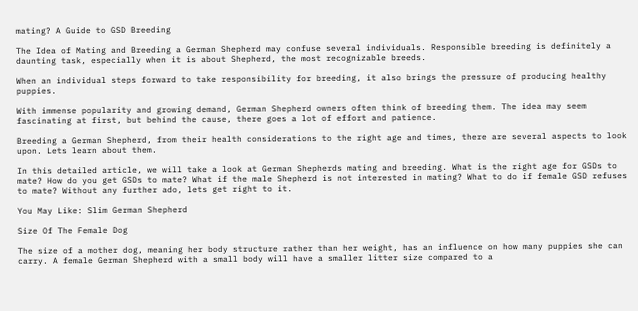mating? A Guide to GSD Breeding

The Idea of Mating and Breeding a German Shepherd may confuse several individuals. Responsible breeding is definitely a daunting task, especially when it is about Shepherd, the most recognizable breeds.

When an individual steps forward to take responsibility for breeding, it also brings the pressure of producing healthy puppies.

With immense popularity and growing demand, German Shepherd owners often think of breeding them. The idea may seem fascinating at first, but behind the cause, there goes a lot of effort and patience.

Breeding a German Shepherd, from their health considerations to the right age and times, there are several aspects to look upon. Lets learn about them.

In this detailed article, we will take a look at German Shepherds mating and breeding. What is the right age for GSDs to mate? How do you get GSDs to mate? What if the male Shepherd is not interested in mating? What to do if female GSD refuses to mate? Without any further ado, lets get right to it.

You May Like: Slim German Shepherd

Size Of The Female Dog

The size of a mother dog, meaning her body structure rather than her weight, has an influence on how many puppies she can carry. A female German Shepherd with a small body will have a smaller litter size compared to a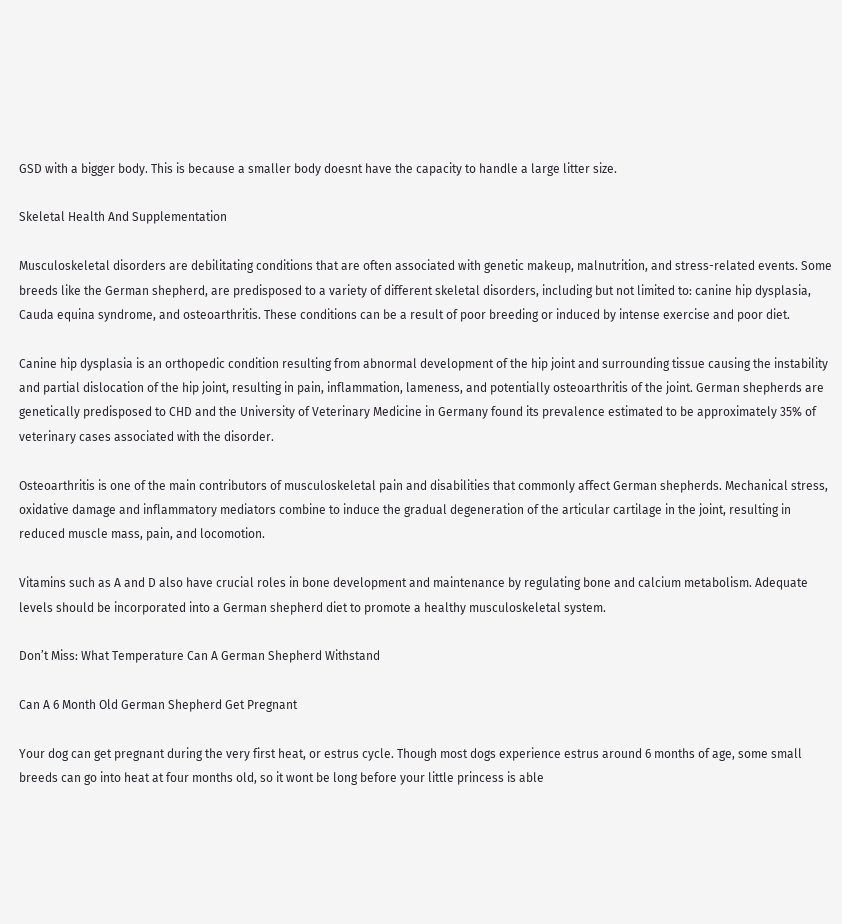GSD with a bigger body. This is because a smaller body doesnt have the capacity to handle a large litter size.

Skeletal Health And Supplementation

Musculoskeletal disorders are debilitating conditions that are often associated with genetic makeup, malnutrition, and stress-related events. Some breeds like the German shepherd, are predisposed to a variety of different skeletal disorders, including but not limited to: canine hip dysplasia, Cauda equina syndrome, and osteoarthritis. These conditions can be a result of poor breeding or induced by intense exercise and poor diet.

Canine hip dysplasia is an orthopedic condition resulting from abnormal development of the hip joint and surrounding tissue causing the instability and partial dislocation of the hip joint, resulting in pain, inflammation, lameness, and potentially osteoarthritis of the joint. German shepherds are genetically predisposed to CHD and the University of Veterinary Medicine in Germany found its prevalence estimated to be approximately 35% of veterinary cases associated with the disorder.

Osteoarthritis is one of the main contributors of musculoskeletal pain and disabilities that commonly affect German shepherds. Mechanical stress, oxidative damage and inflammatory mediators combine to induce the gradual degeneration of the articular cartilage in the joint, resulting in reduced muscle mass, pain, and locomotion.

Vitamins such as A and D also have crucial roles in bone development and maintenance by regulating bone and calcium metabolism. Adequate levels should be incorporated into a German shepherd diet to promote a healthy musculoskeletal system.

Don’t Miss: What Temperature Can A German Shepherd Withstand

Can A 6 Month Old German Shepherd Get Pregnant

Your dog can get pregnant during the very first heat, or estrus cycle. Though most dogs experience estrus around 6 months of age, some small breeds can go into heat at four months old, so it wont be long before your little princess is able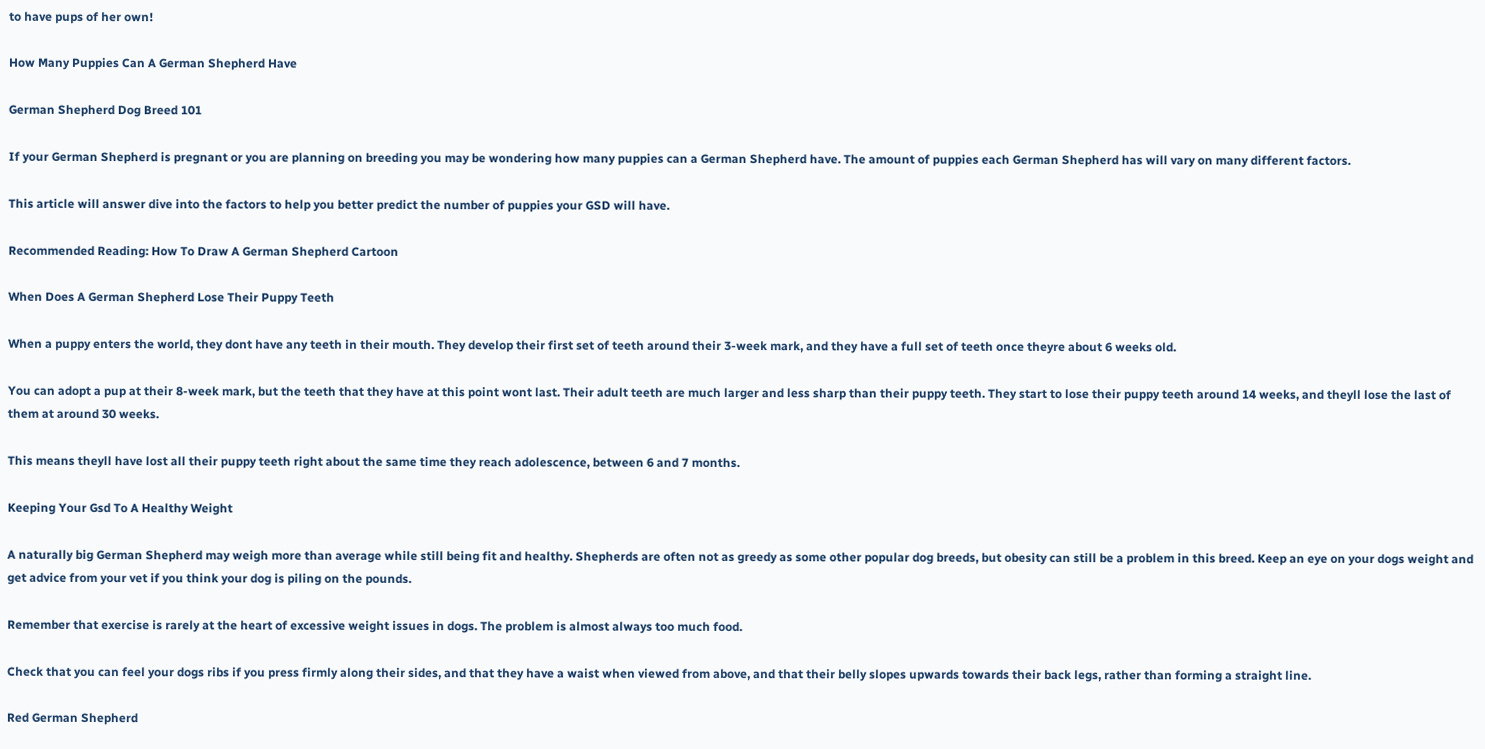to have pups of her own!

How Many Puppies Can A German Shepherd Have

German Shepherd Dog Breed 101

If your German Shepherd is pregnant or you are planning on breeding you may be wondering how many puppies can a German Shepherd have. The amount of puppies each German Shepherd has will vary on many different factors.

This article will answer dive into the factors to help you better predict the number of puppies your GSD will have.

Recommended Reading: How To Draw A German Shepherd Cartoon

When Does A German Shepherd Lose Their Puppy Teeth

When a puppy enters the world, they dont have any teeth in their mouth. They develop their first set of teeth around their 3-week mark, and they have a full set of teeth once theyre about 6 weeks old.

You can adopt a pup at their 8-week mark, but the teeth that they have at this point wont last. Their adult teeth are much larger and less sharp than their puppy teeth. They start to lose their puppy teeth around 14 weeks, and theyll lose the last of them at around 30 weeks.

This means theyll have lost all their puppy teeth right about the same time they reach adolescence, between 6 and 7 months.

Keeping Your Gsd To A Healthy Weight

A naturally big German Shepherd may weigh more than average while still being fit and healthy. Shepherds are often not as greedy as some other popular dog breeds, but obesity can still be a problem in this breed. Keep an eye on your dogs weight and get advice from your vet if you think your dog is piling on the pounds.

Remember that exercise is rarely at the heart of excessive weight issues in dogs. The problem is almost always too much food.

Check that you can feel your dogs ribs if you press firmly along their sides, and that they have a waist when viewed from above, and that their belly slopes upwards towards their back legs, rather than forming a straight line.

Red German Shepherd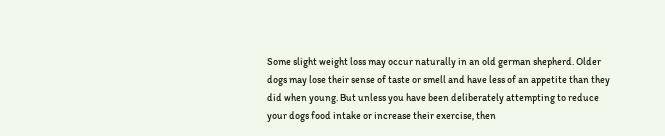Some slight weight loss may occur naturally in an old german shepherd. Older dogs may lose their sense of taste or smell and have less of an appetite than they did when young. But unless you have been deliberately attempting to reduce your dogs food intake or increase their exercise, then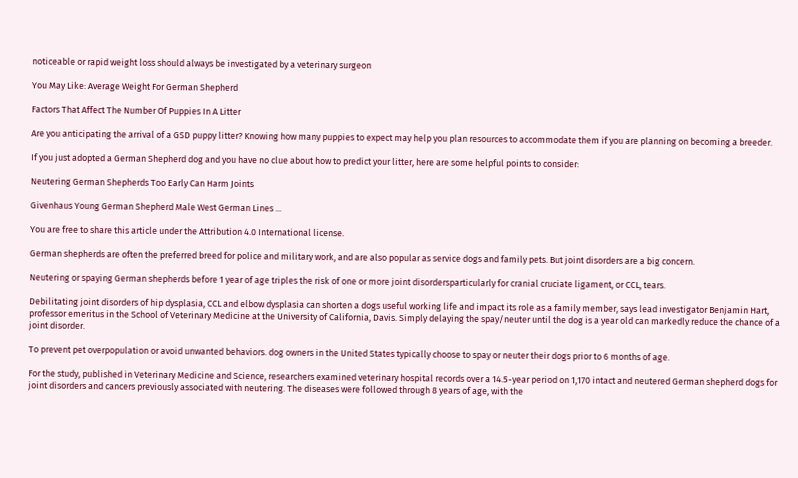noticeable or rapid weight loss should always be investigated by a veterinary surgeon

You May Like: Average Weight For German Shepherd

Factors That Affect The Number Of Puppies In A Litter

Are you anticipating the arrival of a GSD puppy litter? Knowing how many puppies to expect may help you plan resources to accommodate them if you are planning on becoming a breeder.

If you just adopted a German Shepherd dog and you have no clue about how to predict your litter, here are some helpful points to consider:

Neutering German Shepherds Too Early Can Harm Joints

Givenhaus Young German Shepherd Male West German Lines ...

You are free to share this article under the Attribution 4.0 International license.

German shepherds are often the preferred breed for police and military work, and are also popular as service dogs and family pets. But joint disorders are a big concern.

Neutering or spaying German shepherds before 1 year of age triples the risk of one or more joint disordersparticularly for cranial cruciate ligament, or CCL, tears.

Debilitating joint disorders of hip dysplasia, CCL and elbow dysplasia can shorten a dogs useful working life and impact its role as a family member, says lead investigator Benjamin Hart, professor emeritus in the School of Veterinary Medicine at the University of California, Davis. Simply delaying the spay/neuter until the dog is a year old can markedly reduce the chance of a joint disorder.

To prevent pet overpopulation or avoid unwanted behaviors. dog owners in the United States typically choose to spay or neuter their dogs prior to 6 months of age.

For the study, published in Veterinary Medicine and Science, researchers examined veterinary hospital records over a 14.5-year period on 1,170 intact and neutered German shepherd dogs for joint disorders and cancers previously associated with neutering. The diseases were followed through 8 years of age, with the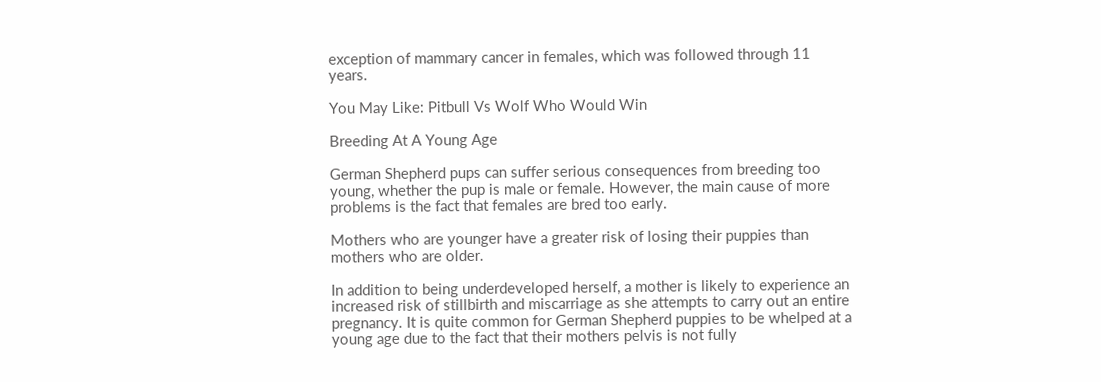exception of mammary cancer in females, which was followed through 11 years.

You May Like: Pitbull Vs Wolf Who Would Win

Breeding At A Young Age

German Shepherd pups can suffer serious consequences from breeding too young, whether the pup is male or female. However, the main cause of more problems is the fact that females are bred too early.

Mothers who are younger have a greater risk of losing their puppies than mothers who are older.

In addition to being underdeveloped herself, a mother is likely to experience an increased risk of stillbirth and miscarriage as she attempts to carry out an entire pregnancy. It is quite common for German Shepherd puppies to be whelped at a young age due to the fact that their mothers pelvis is not fully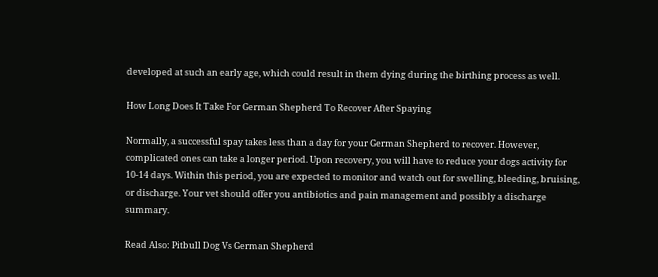developed at such an early age, which could result in them dying during the birthing process as well.

How Long Does It Take For German Shepherd To Recover After Spaying

Normally, a successful spay takes less than a day for your German Shepherd to recover. However, complicated ones can take a longer period. Upon recovery, you will have to reduce your dogs activity for 10-14 days. Within this period, you are expected to monitor and watch out for swelling, bleeding, bruising, or discharge. Your vet should offer you antibiotics and pain management and possibly a discharge summary.

Read Also: Pitbull Dog Vs German Shepherd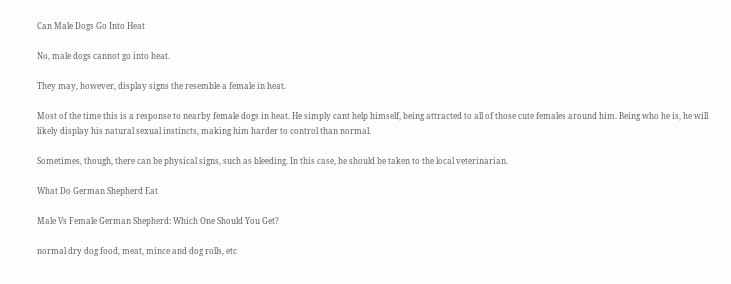Can Male Dogs Go Into Heat

No, male dogs cannot go into heat.

They may, however, display signs the resemble a female in heat.

Most of the time this is a response to nearby female dogs in heat. He simply cant help himself, being attracted to all of those cute females around him. Being who he is, he will likely display his natural sexual instincts, making him harder to control than normal.

Sometimes, though, there can be physical signs, such as bleeding. In this case, he should be taken to the local veterinarian.

What Do German Shepherd Eat

Male Vs Female German Shepherd: Which One Should You Get?

normal dry dog food, meat, mince and dog rolls, etc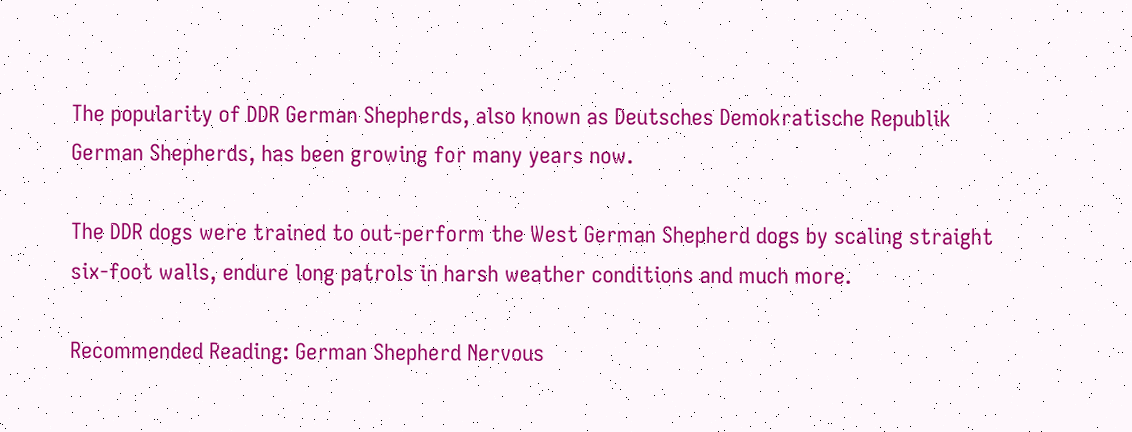The popularity of DDR German Shepherds, also known as Deutsches Demokratische Republik German Shepherds, has been growing for many years now.

The DDR dogs were trained to out-perform the West German Shepherd dogs by scaling straight six-foot walls, endure long patrols in harsh weather conditions and much more.

Recommended Reading: German Shepherd Nervous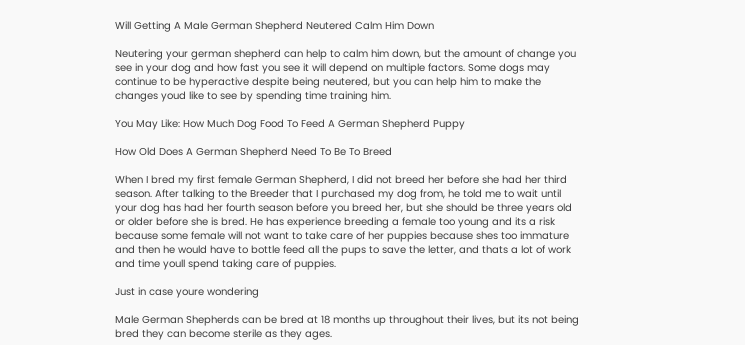Will Getting A Male German Shepherd Neutered Calm Him Down

Neutering your german shepherd can help to calm him down, but the amount of change you see in your dog and how fast you see it will depend on multiple factors. Some dogs may continue to be hyperactive despite being neutered, but you can help him to make the changes youd like to see by spending time training him.

You May Like: How Much Dog Food To Feed A German Shepherd Puppy

How Old Does A German Shepherd Need To Be To Breed

When I bred my first female German Shepherd, I did not breed her before she had her third season. After talking to the Breeder that I purchased my dog from, he told me to wait until your dog has had her fourth season before you breed her, but she should be three years old or older before she is bred. He has experience breeding a female too young and its a risk because some female will not want to take care of her puppies because shes too immature and then he would have to bottle feed all the pups to save the letter, and thats a lot of work and time youll spend taking care of puppies.

Just in case youre wondering

Male German Shepherds can be bred at 18 months up throughout their lives, but its not being bred they can become sterile as they ages.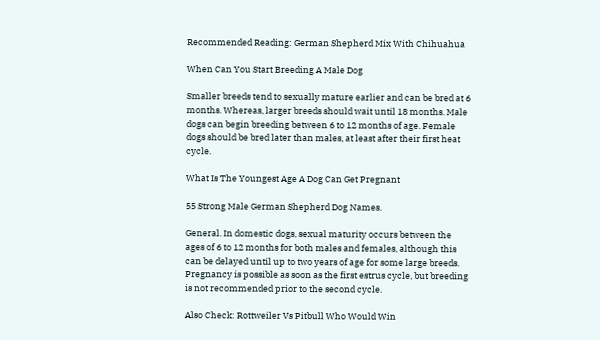Recommended Reading: German Shepherd Mix With Chihuahua

When Can You Start Breeding A Male Dog

Smaller breeds tend to sexually mature earlier and can be bred at 6 months. Whereas, larger breeds should wait until 18 months. Male dogs can begin breeding between 6 to 12 months of age. Female dogs should be bred later than males, at least after their first heat cycle.

What Is The Youngest Age A Dog Can Get Pregnant

55 Strong Male German Shepherd Dog Names.

General. In domestic dogs, sexual maturity occurs between the ages of 6 to 12 months for both males and females, although this can be delayed until up to two years of age for some large breeds. Pregnancy is possible as soon as the first estrus cycle, but breeding is not recommended prior to the second cycle.

Also Check: Rottweiler Vs Pitbull Who Would Win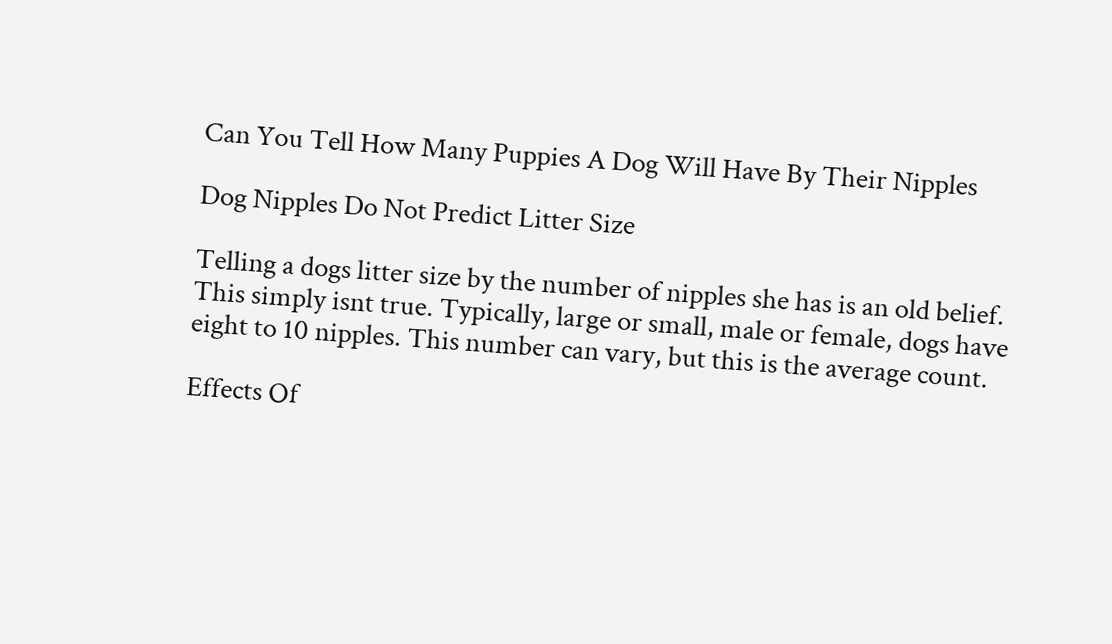Can You Tell How Many Puppies A Dog Will Have By Their Nipples

Dog Nipples Do Not Predict Litter Size

Telling a dogs litter size by the number of nipples she has is an old belief. This simply isnt true. Typically, large or small, male or female, dogs have eight to 10 nipples. This number can vary, but this is the average count.

Effects Of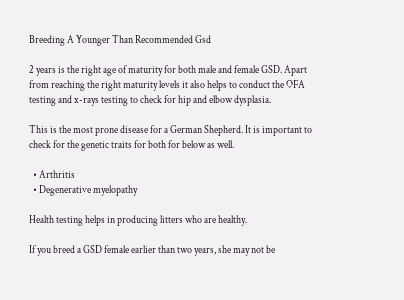Breeding A Younger Than Recommended Gsd

2 years is the right age of maturity for both male and female GSD. Apart from reaching the right maturity levels it also helps to conduct the OFA testing and x-rays testing to check for hip and elbow dysplasia.

This is the most prone disease for a German Shepherd. It is important to check for the genetic traits for both for below as well.

  • Arthritis
  • Degenerative myelopathy

Health testing helps in producing litters who are healthy.

If you breed a GSD female earlier than two years, she may not be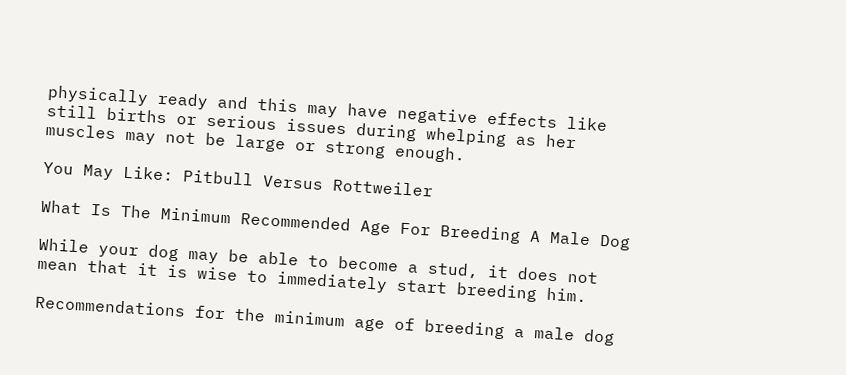physically ready and this may have negative effects like still births or serious issues during whelping as her muscles may not be large or strong enough.

You May Like: Pitbull Versus Rottweiler

What Is The Minimum Recommended Age For Breeding A Male Dog

While your dog may be able to become a stud, it does not mean that it is wise to immediately start breeding him.

Recommendations for the minimum age of breeding a male dog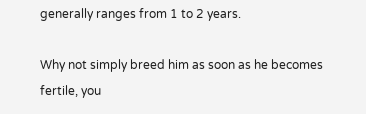generally ranges from 1 to 2 years.

Why not simply breed him as soon as he becomes fertile, you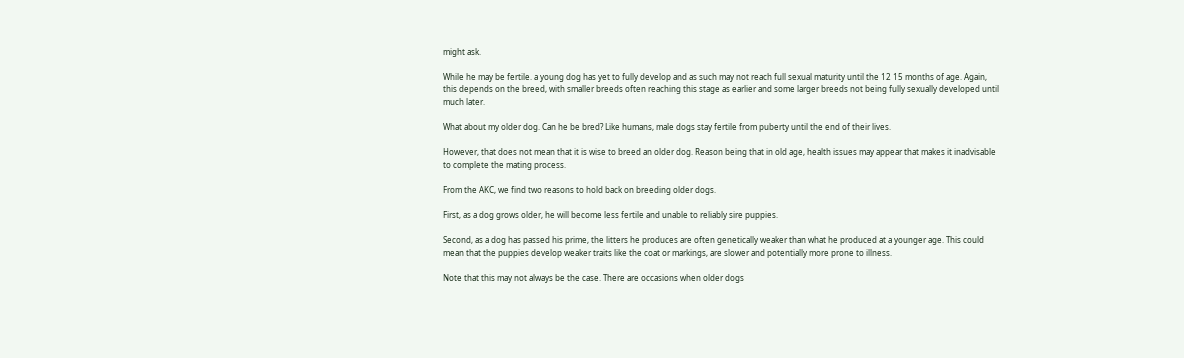might ask.

While he may be fertile. a young dog has yet to fully develop and as such may not reach full sexual maturity until the 12 15 months of age. Again, this depends on the breed, with smaller breeds often reaching this stage as earlier and some larger breeds not being fully sexually developed until much later.

What about my older dog. Can he be bred? Like humans, male dogs stay fertile from puberty until the end of their lives.

However, that does not mean that it is wise to breed an older dog. Reason being that in old age, health issues may appear that makes it inadvisable to complete the mating process.

From the AKC, we find two reasons to hold back on breeding older dogs.

First, as a dog grows older, he will become less fertile and unable to reliably sire puppies.

Second, as a dog has passed his prime, the litters he produces are often genetically weaker than what he produced at a younger age. This could mean that the puppies develop weaker traits like the coat or markings, are slower and potentially more prone to illness.

Note that this may not always be the case. There are occasions when older dogs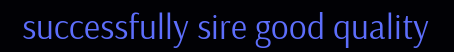successfully sire good quality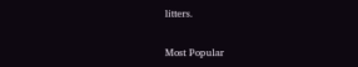litters.


Most Popular